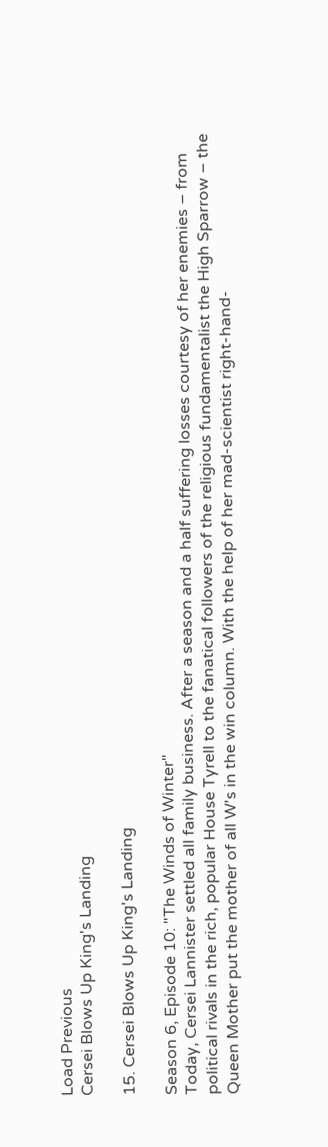Load Previous
Cersei Blows Up King's Landing

15. Cersei Blows Up King's Landing

Season 6, Episode 10: "The Winds of Winter"
Today, Cersei Lannister settled all family business. After a season and a half suffering losses courtesy of her enemies – from political rivals in the rich, popular House Tyrell to the fanatical followers of the religious fundamentalist the High Sparrow – the Queen Mother put the mother of all W's in the win column. With the help of her mad-scientist right-hand-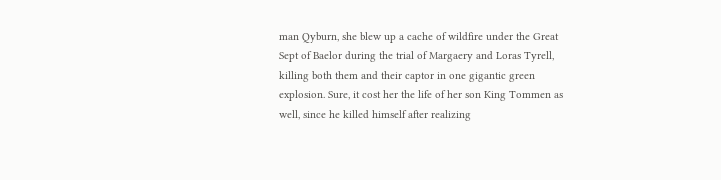man Qyburn, she blew up a cache of wildfire under the Great Sept of Baelor during the trial of Margaery and Loras Tyrell, killing both them and their captor in one gigantic green explosion. Sure, it cost her the life of her son King Tommen as well, since he killed himself after realizing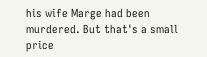his wife Marge had been murdered. But that's a small price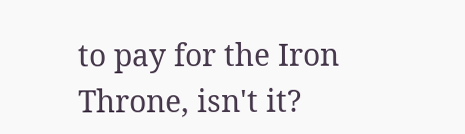to pay for the Iron Throne, isn't it?